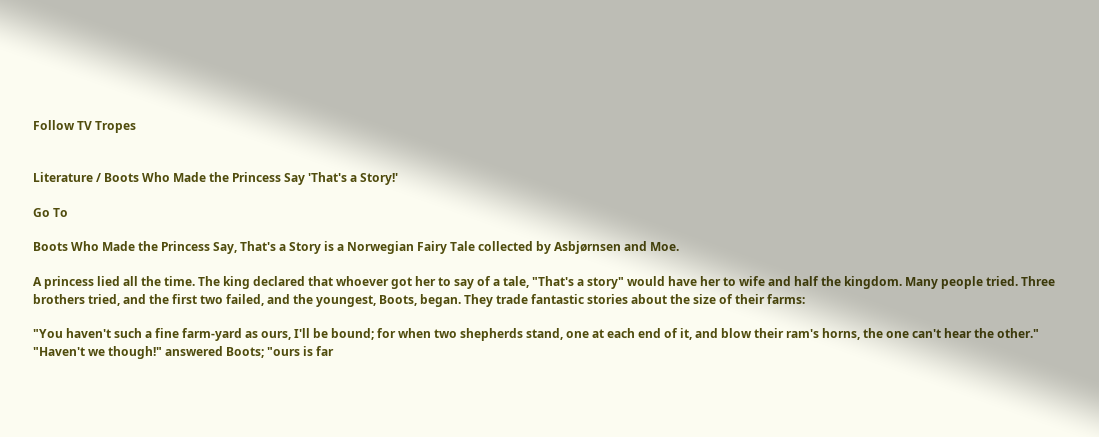Follow TV Tropes


Literature / Boots Who Made the Princess Say 'That's a Story!'

Go To

Boots Who Made the Princess Say, That's a Story is a Norwegian Fairy Tale collected by Asbjørnsen and Moe.

A princess lied all the time. The king declared that whoever got her to say of a tale, "That's a story" would have her to wife and half the kingdom. Many people tried. Three brothers tried, and the first two failed, and the youngest, Boots, began. They trade fantastic stories about the size of their farms:

"You haven't such a fine farm-yard as ours, I'll be bound; for when two shepherds stand, one at each end of it, and blow their ram's horns, the one can't hear the other."
"Haven't we though!" answered Boots; "ours is far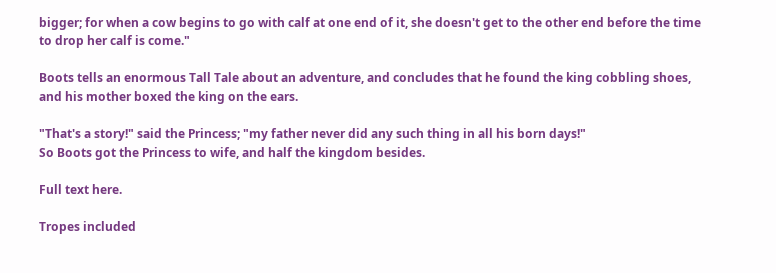bigger; for when a cow begins to go with calf at one end of it, she doesn't get to the other end before the time to drop her calf is come."

Boots tells an enormous Tall Tale about an adventure, and concludes that he found the king cobbling shoes, and his mother boxed the king on the ears.

"That's a story!" said the Princess; "my father never did any such thing in all his born days!"
So Boots got the Princess to wife, and half the kingdom besides.

Full text here.

Tropes included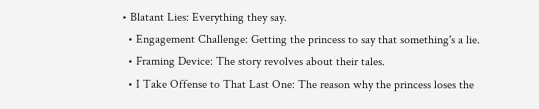• Blatant Lies: Everything they say.
  • Engagement Challenge: Getting the princess to say that something's a lie.
  • Framing Device: The story revolves about their tales.
  • I Take Offense to That Last One: The reason why the princess loses the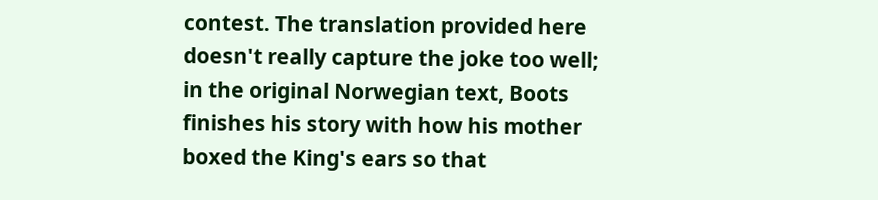contest. The translation provided here doesn't really capture the joke too well; in the original Norwegian text, Boots finishes his story with how his mother boxed the King's ears so that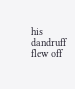his dandruff flew off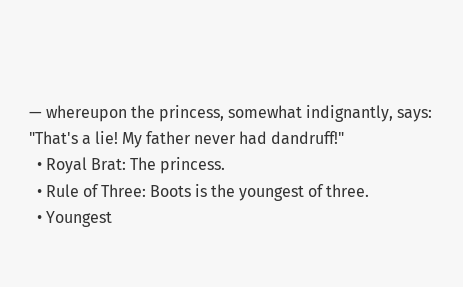— whereupon the princess, somewhat indignantly, says: "That's a lie! My father never had dandruff!"
  • Royal Brat: The princess.
  • Rule of Three: Boots is the youngest of three.
  • Youngest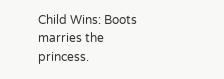Child Wins: Boots marries the princess.